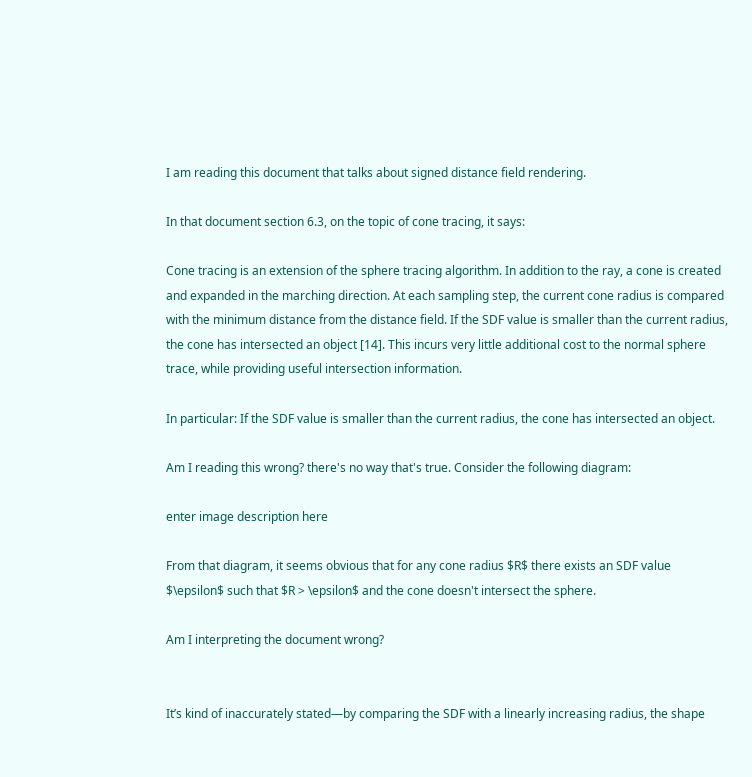I am reading this document that talks about signed distance field rendering.

In that document section 6.3, on the topic of cone tracing, it says:

Cone tracing is an extension of the sphere tracing algorithm. In addition to the ray, a cone is created and expanded in the marching direction. At each sampling step, the current cone radius is compared with the minimum distance from the distance field. If the SDF value is smaller than the current radius, the cone has intersected an object [14]. This incurs very little additional cost to the normal sphere trace, while providing useful intersection information.

In particular: If the SDF value is smaller than the current radius, the cone has intersected an object.

Am I reading this wrong? there's no way that's true. Consider the following diagram:

enter image description here

From that diagram, it seems obvious that for any cone radius $R$ there exists an SDF value $\epsilon$ such that $R > \epsilon$ and the cone doesn't intersect the sphere.

Am I interpreting the document wrong?


It’s kind of inaccurately stated—by comparing the SDF with a linearly increasing radius, the shape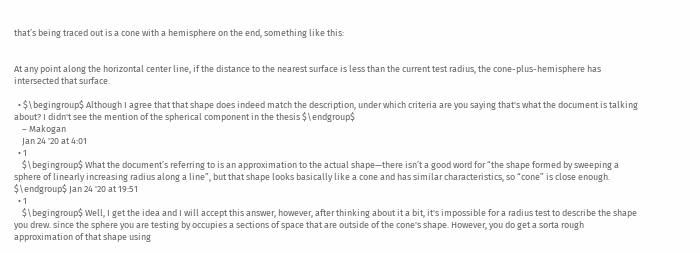that’s being traced out is a cone with a hemisphere on the end, something like this:


At any point along the horizontal center line, if the distance to the nearest surface is less than the current test radius, the cone-plus-hemisphere has intersected that surface.

  • $\begingroup$ Although I agree that that shape does indeed match the description, under which criteria are you saying that's what the document is talking about? I didn't see the mention of the spherical component in the thesis $\endgroup$
    – Makogan
    Jan 24 '20 at 4:01
  • 1
    $\begingroup$ What the document’s referring to is an approximation to the actual shape—there isn’t a good word for “the shape formed by sweeping a sphere of linearly increasing radius along a line”, but that shape looks basically like a cone and has similar characteristics, so “cone” is close enough. $\endgroup$ Jan 24 '20 at 19:51
  • 1
    $\begingroup$ Well, I get the idea and I will accept this answer, however, after thinking about it a bit, it's impossible for a radius test to describe the shape you drew. since the sphere you are testing by occupies a sections of space that are outside of the cone's shape. However, you do get a sorta rough approximation of that shape using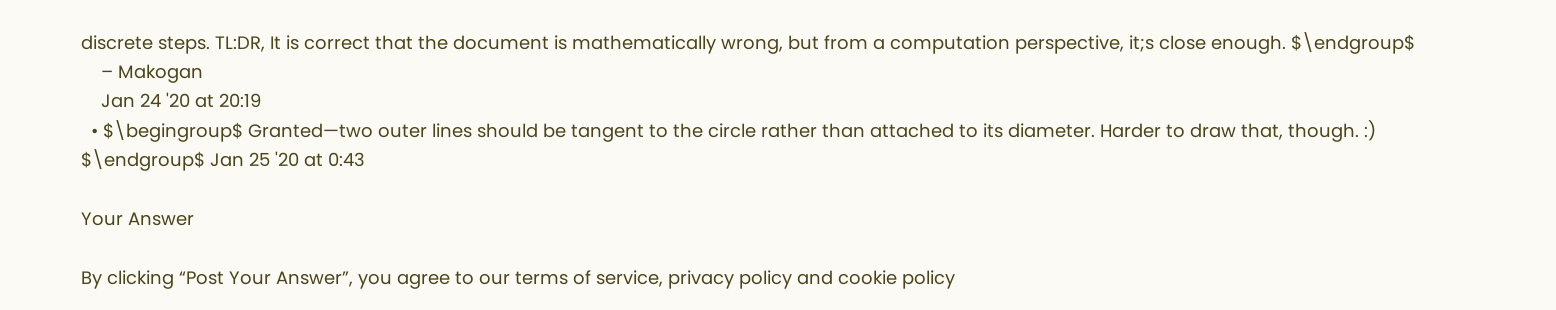discrete steps. TL:DR, It is correct that the document is mathematically wrong, but from a computation perspective, it;s close enough. $\endgroup$
    – Makogan
    Jan 24 '20 at 20:19
  • $\begingroup$ Granted—two outer lines should be tangent to the circle rather than attached to its diameter. Harder to draw that, though. :) $\endgroup$ Jan 25 '20 at 0:43

Your Answer

By clicking “Post Your Answer”, you agree to our terms of service, privacy policy and cookie policy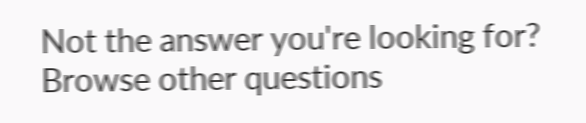Not the answer you're looking for? Browse other questions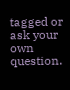tagged or ask your own question.